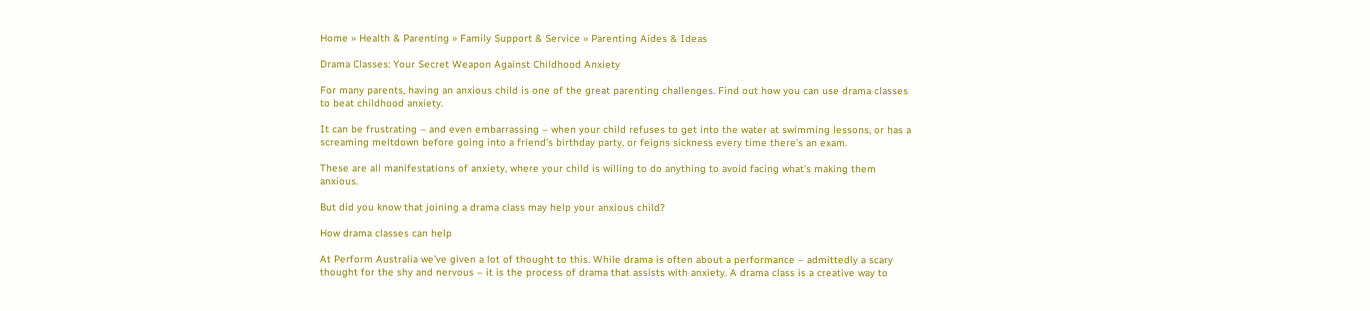Home » Health & Parenting » Family Support & Service » Parenting Aides & Ideas

Drama Classes: Your Secret Weapon Against Childhood Anxiety

For many parents, having an anxious child is one of the great parenting challenges. Find out how you can use drama classes to beat childhood anxiety.

It can be frustrating – and even embarrassing – when your child refuses to get into the water at swimming lessons, or has a screaming meltdown before going into a friend’s birthday party, or feigns sickness every time there’s an exam.

These are all manifestations of anxiety, where your child is willing to do anything to avoid facing what’s making them anxious.

But did you know that joining a drama class may help your anxious child?

How drama classes can help

At Perform Australia we’ve given a lot of thought to this. While drama is often about a performance – admittedly a scary thought for the shy and nervous – it is the process of drama that assists with anxiety. A drama class is a creative way to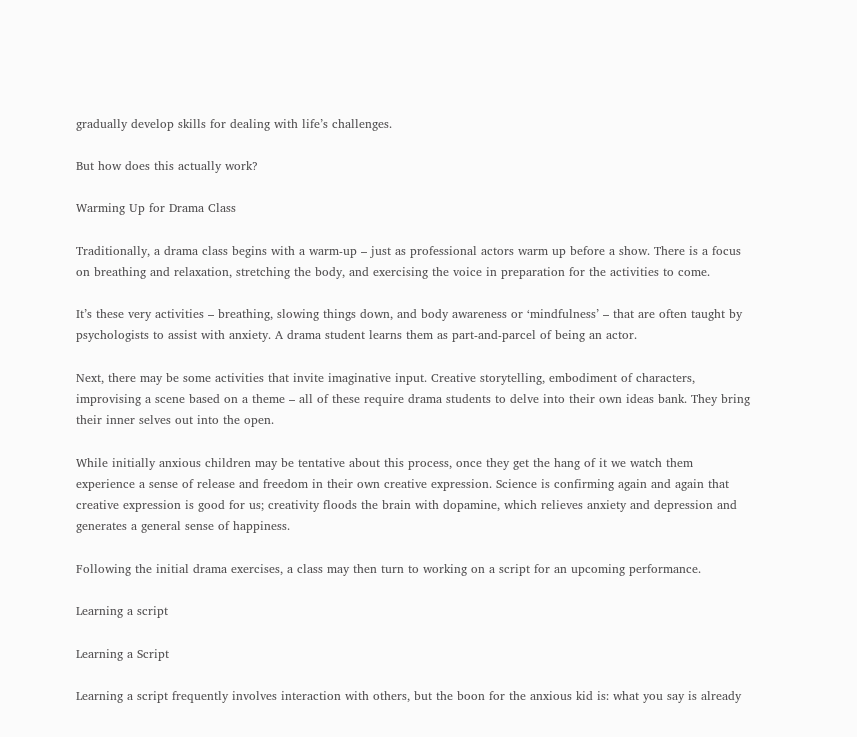gradually develop skills for dealing with life’s challenges.

But how does this actually work?

Warming Up for Drama Class

Traditionally, a drama class begins with a warm-up – just as professional actors warm up before a show. There is a focus on breathing and relaxation, stretching the body, and exercising the voice in preparation for the activities to come.

It’s these very activities – breathing, slowing things down, and body awareness or ‘mindfulness’ – that are often taught by psychologists to assist with anxiety. A drama student learns them as part-and-parcel of being an actor.

Next, there may be some activities that invite imaginative input. Creative storytelling, embodiment of characters, improvising a scene based on a theme – all of these require drama students to delve into their own ideas bank. They bring their inner selves out into the open.

While initially anxious children may be tentative about this process, once they get the hang of it we watch them experience a sense of release and freedom in their own creative expression. Science is confirming again and again that creative expression is good for us; creativity floods the brain with dopamine, which relieves anxiety and depression and generates a general sense of happiness.

Following the initial drama exercises, a class may then turn to working on a script for an upcoming performance.

Learning a script

Learning a Script

Learning a script frequently involves interaction with others, but the boon for the anxious kid is: what you say is already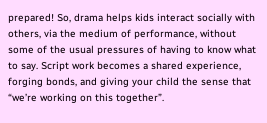prepared! So, drama helps kids interact socially with others, via the medium of performance, without some of the usual pressures of having to know what to say. Script work becomes a shared experience, forging bonds, and giving your child the sense that “we’re working on this together”.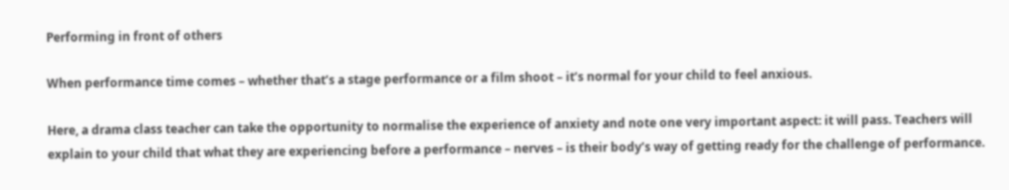Performing in front of others

When performance time comes – whether that’s a stage performance or a film shoot – it’s normal for your child to feel anxious.

Here, a drama class teacher can take the opportunity to normalise the experience of anxiety and note one very important aspect: it will pass. Teachers will explain to your child that what they are experiencing before a performance – nerves – is their body’s way of getting ready for the challenge of performance.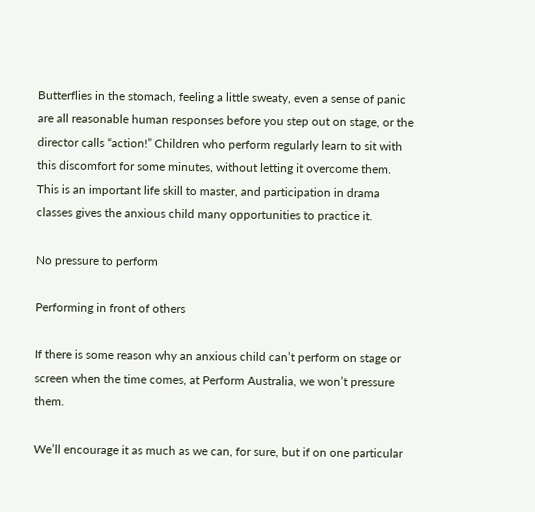Butterflies in the stomach, feeling a little sweaty, even a sense of panic are all reasonable human responses before you step out on stage, or the director calls “action!” Children who perform regularly learn to sit with this discomfort for some minutes, without letting it overcome them. This is an important life skill to master, and participation in drama classes gives the anxious child many opportunities to practice it.

No pressure to perform

Performing in front of others

If there is some reason why an anxious child can’t perform on stage or screen when the time comes, at Perform Australia, we won’t pressure them.

We’ll encourage it as much as we can, for sure, but if on one particular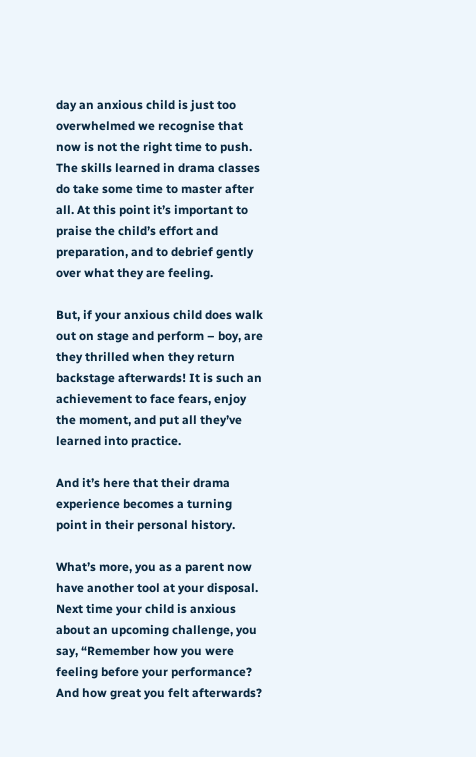day an anxious child is just too overwhelmed we recognise that now is not the right time to push. The skills learned in drama classes do take some time to master after all. At this point it’s important to praise the child’s effort and preparation, and to debrief gently over what they are feeling.

But, if your anxious child does walk out on stage and perform – boy, are they thrilled when they return backstage afterwards! It is such an achievement to face fears, enjoy the moment, and put all they’ve learned into practice.

And it’s here that their drama experience becomes a turning point in their personal history.

What’s more, you as a parent now have another tool at your disposal. Next time your child is anxious about an upcoming challenge, you say, “Remember how you were feeling before your performance? And how great you felt afterwards?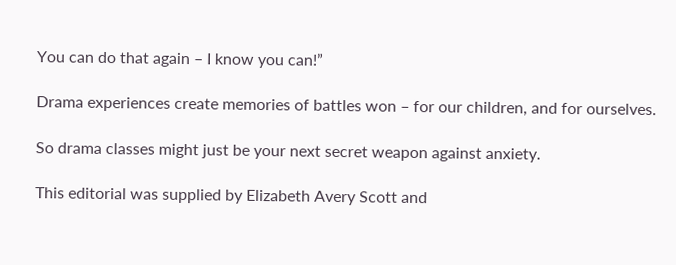You can do that again – I know you can!”

Drama experiences create memories of battles won – for our children, and for ourselves.

So drama classes might just be your next secret weapon against anxiety.

This editorial was supplied by Elizabeth Avery Scott and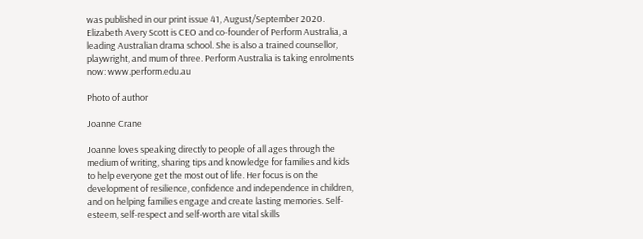was published in our print issue 41, August/September 2020. Elizabeth Avery Scott is CEO and co-founder of Perform Australia, a leading Australian drama school. She is also a trained counsellor, playwright, and mum of three. Perform Australia is taking enrolments now: www.perform.edu.au

Photo of author

Joanne Crane

Joanne loves speaking directly to people of all ages through the medium of writing, sharing tips and knowledge for families and kids to help everyone get the most out of life. Her focus is on the development of resilience, confidence and independence in children, and on helping families engage and create lasting memories. Self-esteem, self-respect and self-worth are vital skills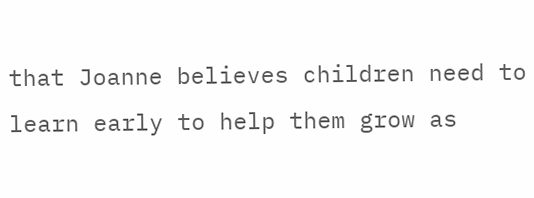that Joanne believes children need to learn early to help them grow as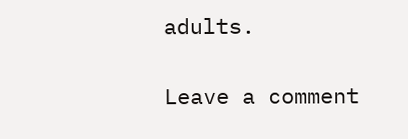adults.

Leave a comment